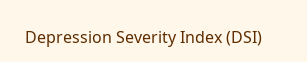Depression Severity Index (DSI)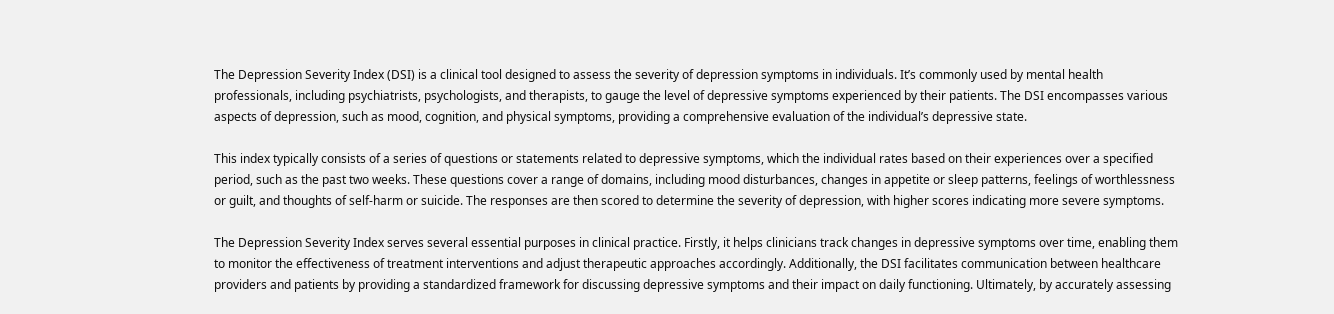The Depression Severity Index (DSI) is a clinical tool designed to assess the severity of depression symptoms in individuals. It’s commonly used by mental health professionals, including psychiatrists, psychologists, and therapists, to gauge the level of depressive symptoms experienced by their patients. The DSI encompasses various aspects of depression, such as mood, cognition, and physical symptoms, providing a comprehensive evaluation of the individual’s depressive state.

This index typically consists of a series of questions or statements related to depressive symptoms, which the individual rates based on their experiences over a specified period, such as the past two weeks. These questions cover a range of domains, including mood disturbances, changes in appetite or sleep patterns, feelings of worthlessness or guilt, and thoughts of self-harm or suicide. The responses are then scored to determine the severity of depression, with higher scores indicating more severe symptoms.

The Depression Severity Index serves several essential purposes in clinical practice. Firstly, it helps clinicians track changes in depressive symptoms over time, enabling them to monitor the effectiveness of treatment interventions and adjust therapeutic approaches accordingly. Additionally, the DSI facilitates communication between healthcare providers and patients by providing a standardized framework for discussing depressive symptoms and their impact on daily functioning. Ultimately, by accurately assessing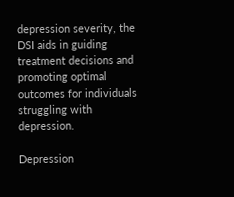depression severity, the DSI aids in guiding treatment decisions and promoting optimal outcomes for individuals struggling with depression.

Depression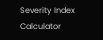Severity Index Calculator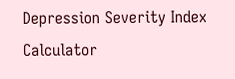Depression Severity Index Calculator